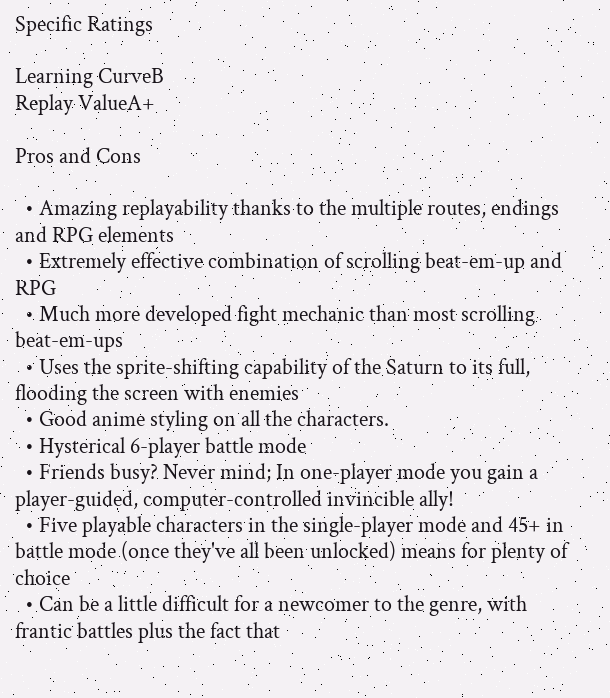Specific Ratings

Learning CurveB
Replay ValueA+

Pros and Cons

  • Amazing replayability thanks to the multiple routes, endings and RPG elements
  • Extremely effective combination of scrolling beat-em-up and RPG
  • Much more developed fight mechanic than most scrolling beat-em-ups
  • Uses the sprite-shifting capability of the Saturn to its full, flooding the screen with enemies
  • Good anime styling on all the characters.
  • Hysterical 6-player battle mode
  • Friends busy? Never mind; In one-player mode you gain a player-guided, computer-controlled invincible ally!
  • Five playable characters in the single-player mode and 45+ in battle mode (once they've all been unlocked) means for plenty of choice
  • Can be a little difficult for a newcomer to the genre, with frantic battles plus the fact that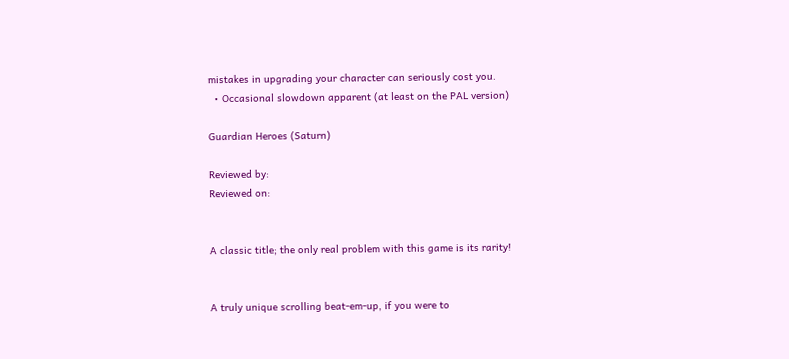mistakes in upgrading your character can seriously cost you.
  • Occasional slowdown apparent (at least on the PAL version)

Guardian Heroes (Saturn)

Reviewed by:
Reviewed on:


A classic title; the only real problem with this game is its rarity!


A truly unique scrolling beat-em-up, if you were to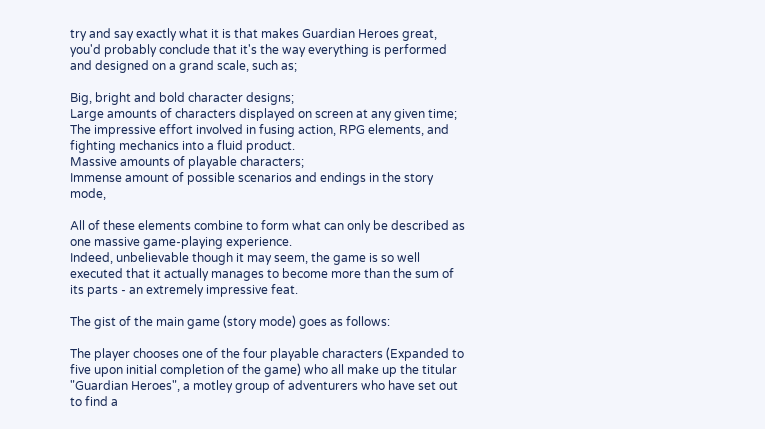try and say exactly what it is that makes Guardian Heroes great, you'd probably conclude that it's the way everything is performed and designed on a grand scale, such as;

Big, bright and bold character designs;
Large amounts of characters displayed on screen at any given time;
The impressive effort involved in fusing action, RPG elements, and fighting mechanics into a fluid product.
Massive amounts of playable characters;
Immense amount of possible scenarios and endings in the story mode,

All of these elements combine to form what can only be described as one massive game-playing experience.
Indeed, unbelievable though it may seem, the game is so well executed that it actually manages to become more than the sum of its parts - an extremely impressive feat.

The gist of the main game (story mode) goes as follows:

The player chooses one of the four playable characters (Expanded to five upon initial completion of the game) who all make up the titular "Guardian Heroes", a motley group of adventurers who have set out to find a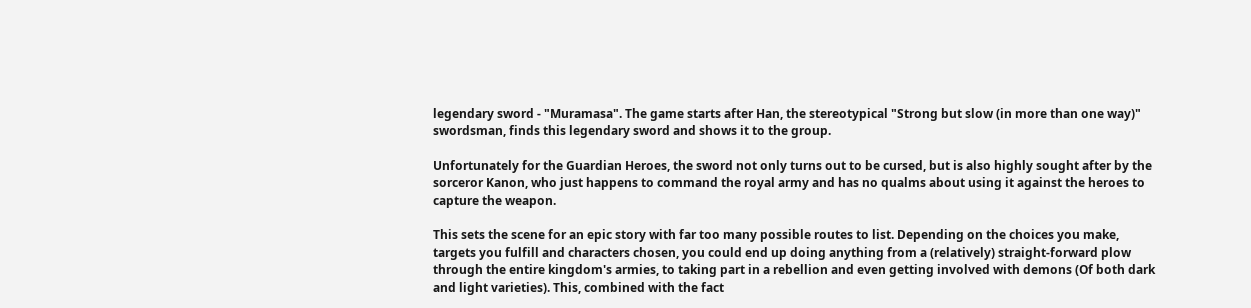legendary sword - "Muramasa". The game starts after Han, the stereotypical "Strong but slow (in more than one way)" swordsman, finds this legendary sword and shows it to the group.

Unfortunately for the Guardian Heroes, the sword not only turns out to be cursed, but is also highly sought after by the sorceror Kanon, who just happens to command the royal army and has no qualms about using it against the heroes to capture the weapon.

This sets the scene for an epic story with far too many possible routes to list. Depending on the choices you make, targets you fulfill and characters chosen, you could end up doing anything from a (relatively) straight-forward plow through the entire kingdom's armies, to taking part in a rebellion and even getting involved with demons (Of both dark and light varieties). This, combined with the fact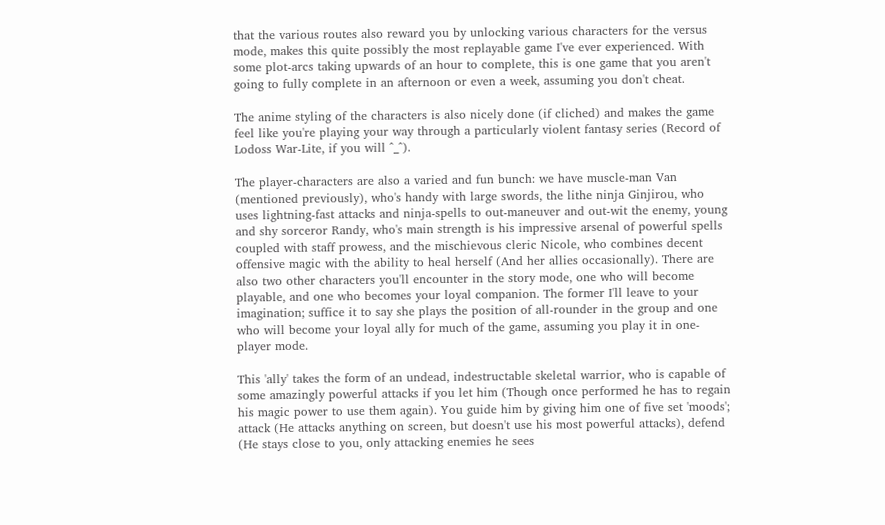that the various routes also reward you by unlocking various characters for the versus mode, makes this quite possibly the most replayable game I've ever experienced. With some plot-arcs taking upwards of an hour to complete, this is one game that you aren't going to fully complete in an afternoon or even a week, assuming you don't cheat.

The anime styling of the characters is also nicely done (if cliched) and makes the game feel like you're playing your way through a particularly violent fantasy series (Record of Lodoss War-Lite, if you will ^_^).

The player-characters are also a varied and fun bunch: we have muscle-man Van (mentioned previously), who's handy with large swords, the lithe ninja Ginjirou, who uses lightning-fast attacks and ninja-spells to out-maneuver and out-wit the enemy, young and shy sorceror Randy, who's main strength is his impressive arsenal of powerful spells coupled with staff prowess, and the mischievous cleric Nicole, who combines decent offensive magic with the ability to heal herself (And her allies occasionally). There are also two other characters you'll encounter in the story mode, one who will become playable, and one who becomes your loyal companion. The former I'll leave to your imagination; suffice it to say she plays the position of all-rounder in the group and one who will become your loyal ally for much of the game, assuming you play it in one-player mode.

This 'ally' takes the form of an undead, indestructable skeletal warrior, who is capable of some amazingly powerful attacks if you let him (Though once performed he has to regain his magic power to use them again). You guide him by giving him one of five set 'moods'; attack (He attacks anything on screen, but doesn't use his most powerful attacks), defend (He stays close to you, only attacking enemies he sees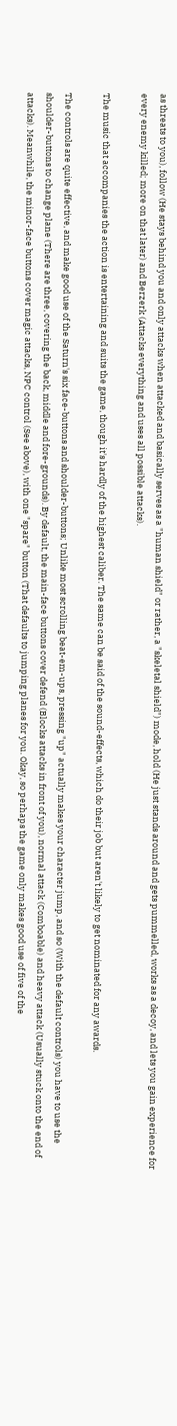as threats to you), follow (He stays behind you and only attacks when attacked and basically serves as a "human shield" or rather, a "skeletal shield") mode, hold (He just stands around and gets pummelled, works as a decoy, and lets you gain experience for every enemy killed; more on that later) and Berzerk (Attacks everything and uses all possible attacks).

The music that accompanies the action is entertaining and suits the game, though it's hardly of the highest caliber. The same can be said of the sound-effects, which do their job but aren't likely to get nominated for any awards.

The controls are quite effective, and make good use of the Saturn's six face-buttons and shoulder-buttons; Unlike most scrolling beat-em-ups, pressing "up" actually makes your character jump, and so (With the default controls) you have to use the shoulder-buttons to change plane (There are three, covering the back, middle and fore-grounds). By default, the main-face buttons cover defend (Blocks attacks in front of you), normal attack (Comboable) and heavy attack (Usually stuck onto the end of attacks). Meanwhile, the minor-face buttons cover magic attacks, NPC control (See above), with one "spare" button (That defaults to jumping planes for you. Okay, so perhaps the game only makes good use of five of the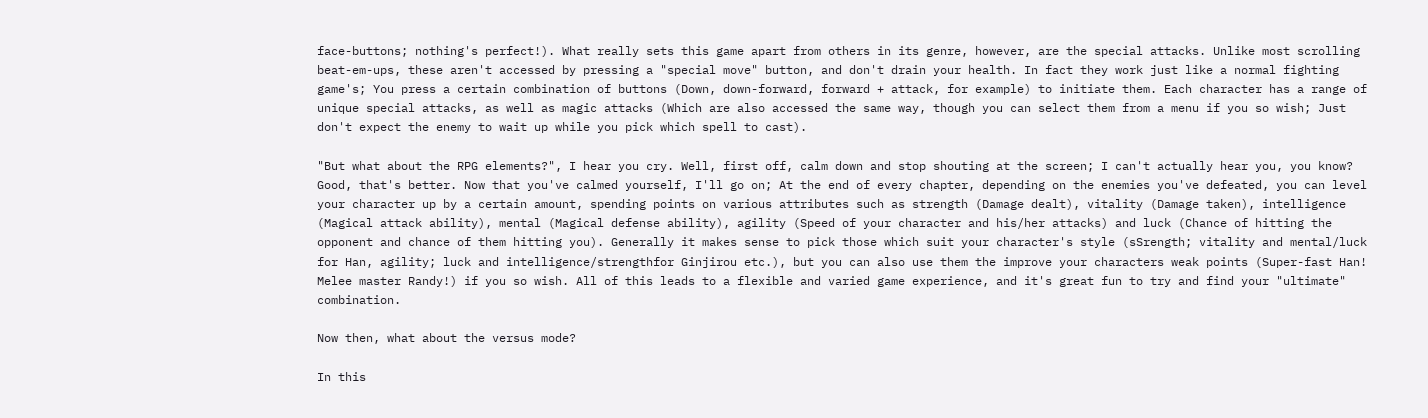face-buttons; nothing's perfect!). What really sets this game apart from others in its genre, however, are the special attacks. Unlike most scrolling beat-em-ups, these aren't accessed by pressing a "special move" button, and don't drain your health. In fact they work just like a normal fighting game's; You press a certain combination of buttons (Down, down-forward, forward + attack, for example) to initiate them. Each character has a range of unique special attacks, as well as magic attacks (Which are also accessed the same way, though you can select them from a menu if you so wish; Just don't expect the enemy to wait up while you pick which spell to cast).

"But what about the RPG elements?", I hear you cry. Well, first off, calm down and stop shouting at the screen; I can't actually hear you, you know? Good, that's better. Now that you've calmed yourself, I'll go on; At the end of every chapter, depending on the enemies you've defeated, you can level your character up by a certain amount, spending points on various attributes such as strength (Damage dealt), vitality (Damage taken), intelligence (Magical attack ability), mental (Magical defense ability), agility (Speed of your character and his/her attacks) and luck (Chance of hitting the opponent and chance of them hitting you). Generally it makes sense to pick those which suit your character's style (sSrength; vitality and mental/luck for Han, agility; luck and intelligence/strengthfor Ginjirou etc.), but you can also use them the improve your characters weak points (Super-fast Han! Melee master Randy!) if you so wish. All of this leads to a flexible and varied game experience, and it's great fun to try and find your "ultimate" combination.

Now then, what about the versus mode?

In this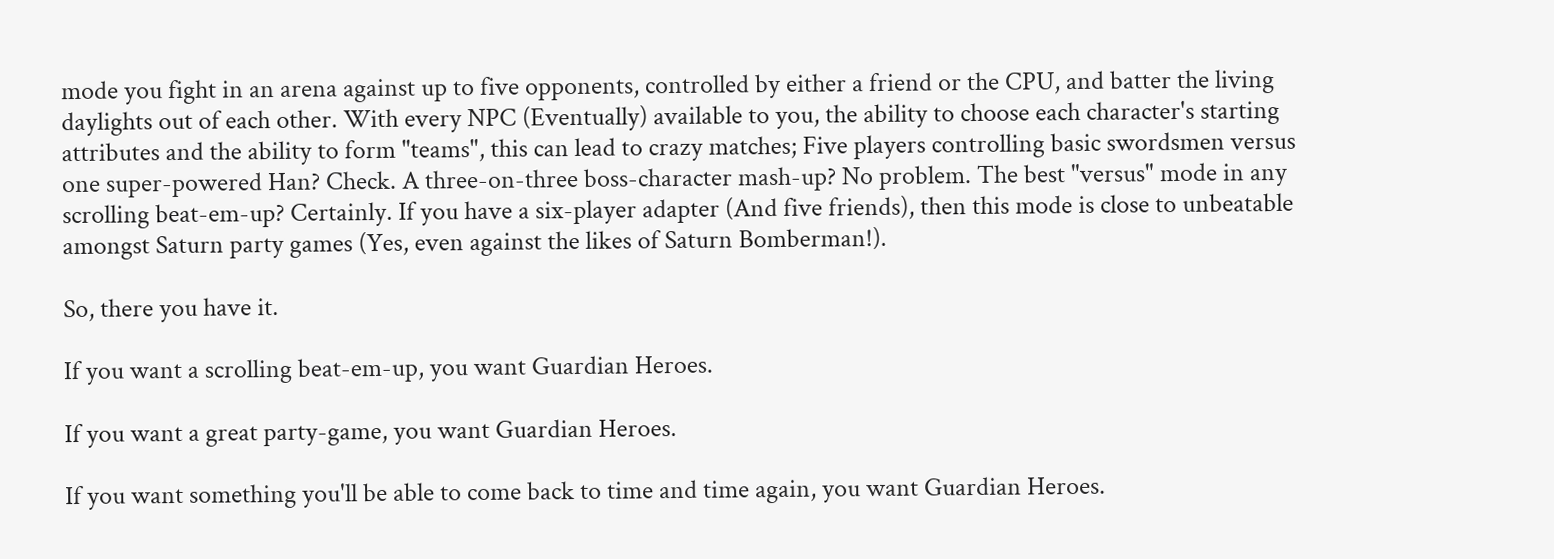mode you fight in an arena against up to five opponents, controlled by either a friend or the CPU, and batter the living daylights out of each other. With every NPC (Eventually) available to you, the ability to choose each character's starting attributes and the ability to form "teams", this can lead to crazy matches; Five players controlling basic swordsmen versus one super-powered Han? Check. A three-on-three boss-character mash-up? No problem. The best "versus" mode in any scrolling beat-em-up? Certainly. If you have a six-player adapter (And five friends), then this mode is close to unbeatable amongst Saturn party games (Yes, even against the likes of Saturn Bomberman!).

So, there you have it.

If you want a scrolling beat-em-up, you want Guardian Heroes.

If you want a great party-game, you want Guardian Heroes.

If you want something you'll be able to come back to time and time again, you want Guardian Heroes.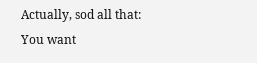Actually, sod all that: You want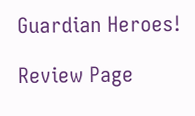Guardian Heroes!

Review Page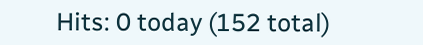Hits: 0 today (152 total)